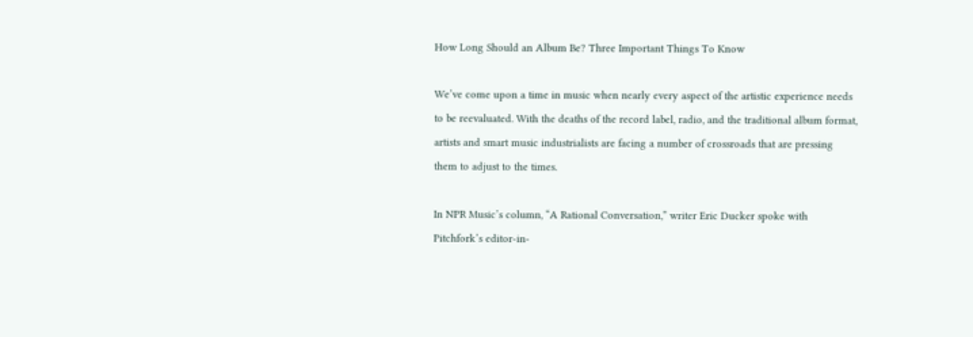How Long Should an Album Be? Three Important Things To Know

We’ve come upon a time in music when nearly every aspect of the artistic experience needs to be reevaluated. With the deaths of the record label, radio, and the traditional album format, artists and smart music industrialists are facing a number of crossroads that are pressing them to adjust to the times.

In NPR Music’s column, “A Rational Conversation,” writer Eric Ducker spoke with Pitchfork’s editor-in-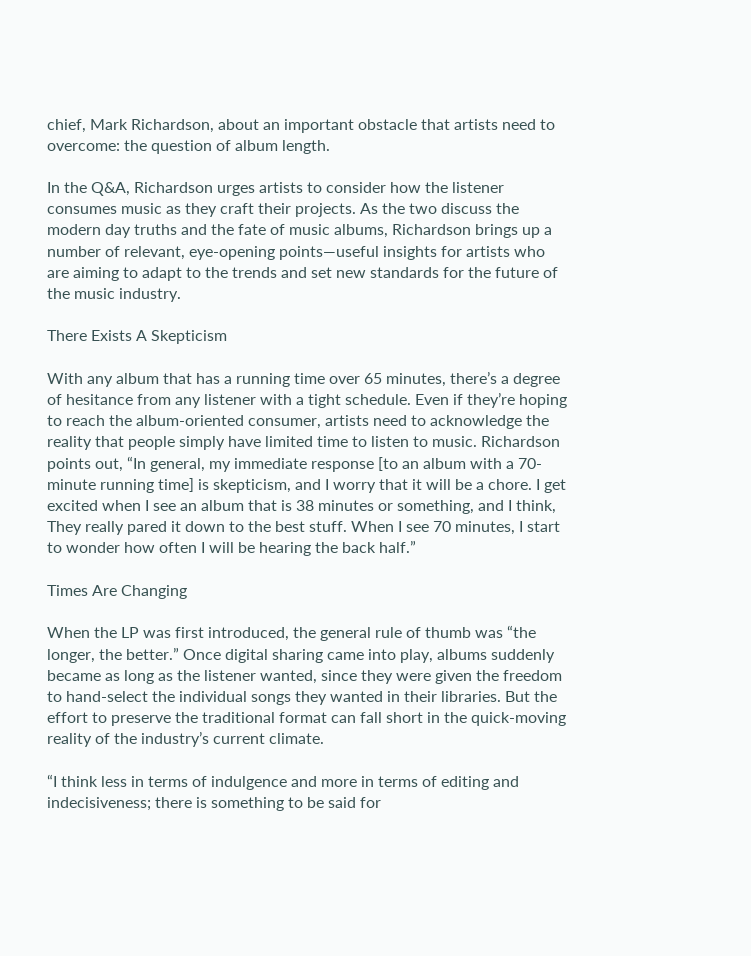chief, Mark Richardson, about an important obstacle that artists need to overcome: the question of album length.

In the Q&A, Richardson urges artists to consider how the listener consumes music as they craft their projects. As the two discuss the modern day truths and the fate of music albums, Richardson brings up a number of relevant, eye-opening points—useful insights for artists who are aiming to adapt to the trends and set new standards for the future of the music industry.

There Exists A Skepticism

With any album that has a running time over 65 minutes, there’s a degree of hesitance from any listener with a tight schedule. Even if they’re hoping to reach the album-oriented consumer, artists need to acknowledge the reality that people simply have limited time to listen to music. Richardson points out, “In general, my immediate response [to an album with a 70-minute running time] is skepticism, and I worry that it will be a chore. I get excited when I see an album that is 38 minutes or something, and I think, They really pared it down to the best stuff. When I see 70 minutes, I start to wonder how often I will be hearing the back half.”

Times Are Changing

When the LP was first introduced, the general rule of thumb was “the longer, the better.” Once digital sharing came into play, albums suddenly became as long as the listener wanted, since they were given the freedom to hand-select the individual songs they wanted in their libraries. But the effort to preserve the traditional format can fall short in the quick-moving reality of the industry’s current climate.

“I think less in terms of indulgence and more in terms of editing and indecisiveness; there is something to be said for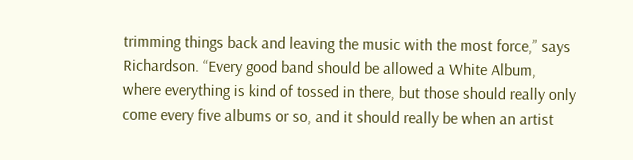trimming things back and leaving the music with the most force,” says Richardson. “Every good band should be allowed a White Album, where everything is kind of tossed in there, but those should really only come every five albums or so, and it should really be when an artist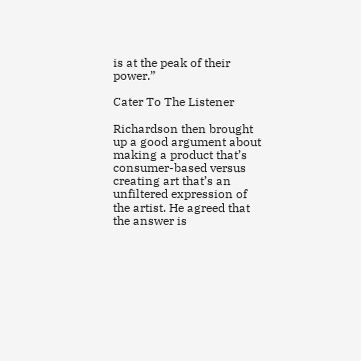is at the peak of their power.”

Cater To The Listener

Richardson then brought up a good argument about making a product that’s consumer-based versus creating art that’s an unfiltered expression of the artist. He agreed that the answer is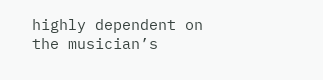highly dependent on the musician’s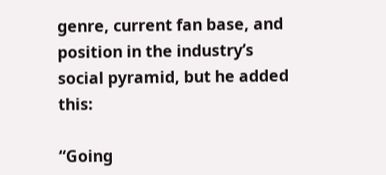genre, current fan base, and position in the industry’s social pyramid, but he added this:

“Going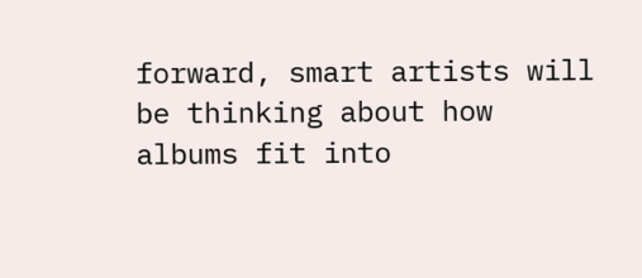forward, smart artists will be thinking about how albums fit into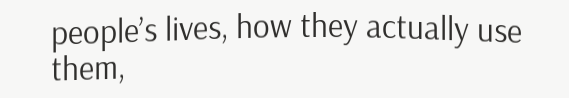people’s lives, how they actually use them,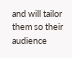and will tailor them so their audience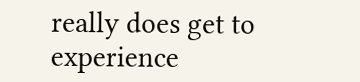really does get to experience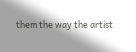them the way the artist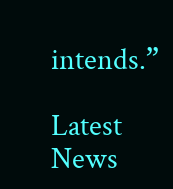intends.”

Latest News